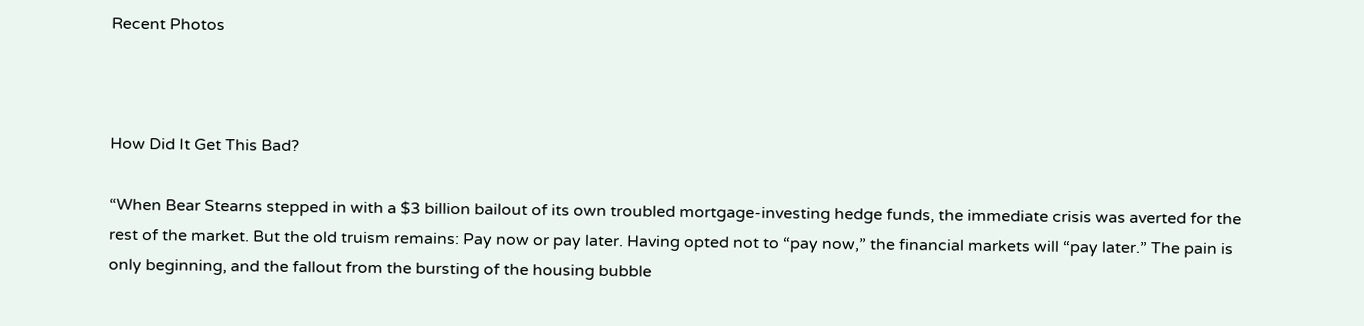Recent Photos



How Did It Get This Bad?

“When Bear Stearns stepped in with a $3 billion bailout of its own troubled mortgage-investing hedge funds, the immediate crisis was averted for the rest of the market. But the old truism remains: Pay now or pay later. Having opted not to “pay now,” the financial markets will “pay later.” The pain is only beginning, and the fallout from the bursting of the housing bubble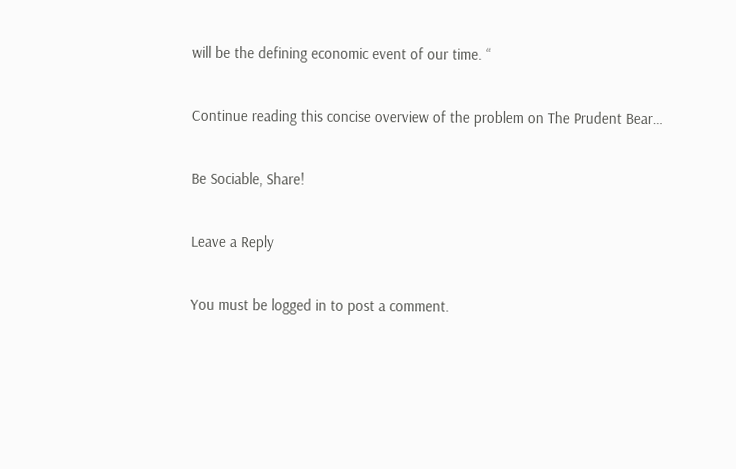will be the defining economic event of our time. “

Continue reading this concise overview of the problem on The Prudent Bear…

Be Sociable, Share!

Leave a Reply

You must be logged in to post a comment.